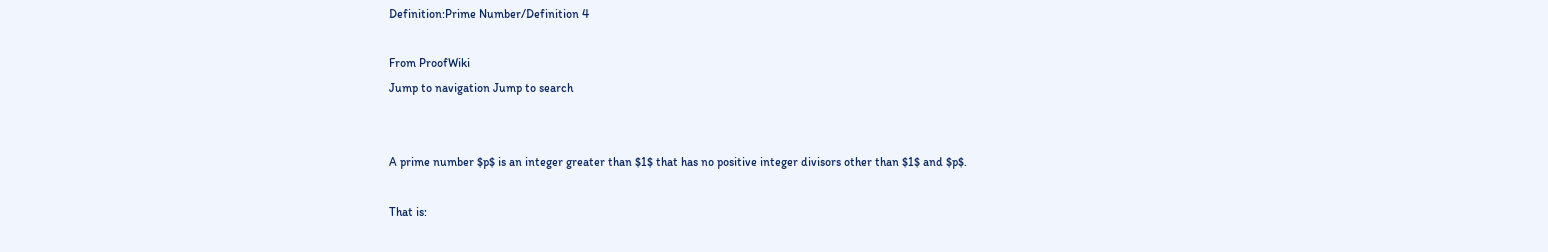Definition:Prime Number/Definition 4

From ProofWiki
Jump to navigation Jump to search


A prime number $p$ is an integer greater than $1$ that has no positive integer divisors other than $1$ and $p$.

That is: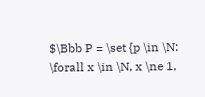$\Bbb P = \set {p \in \N: \forall x \in \N, x \ne 1,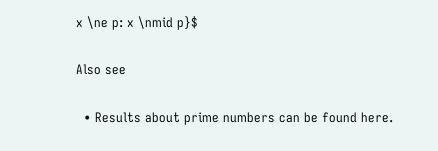x \ne p: x \nmid p}$

Also see

  • Results about prime numbers can be found here.